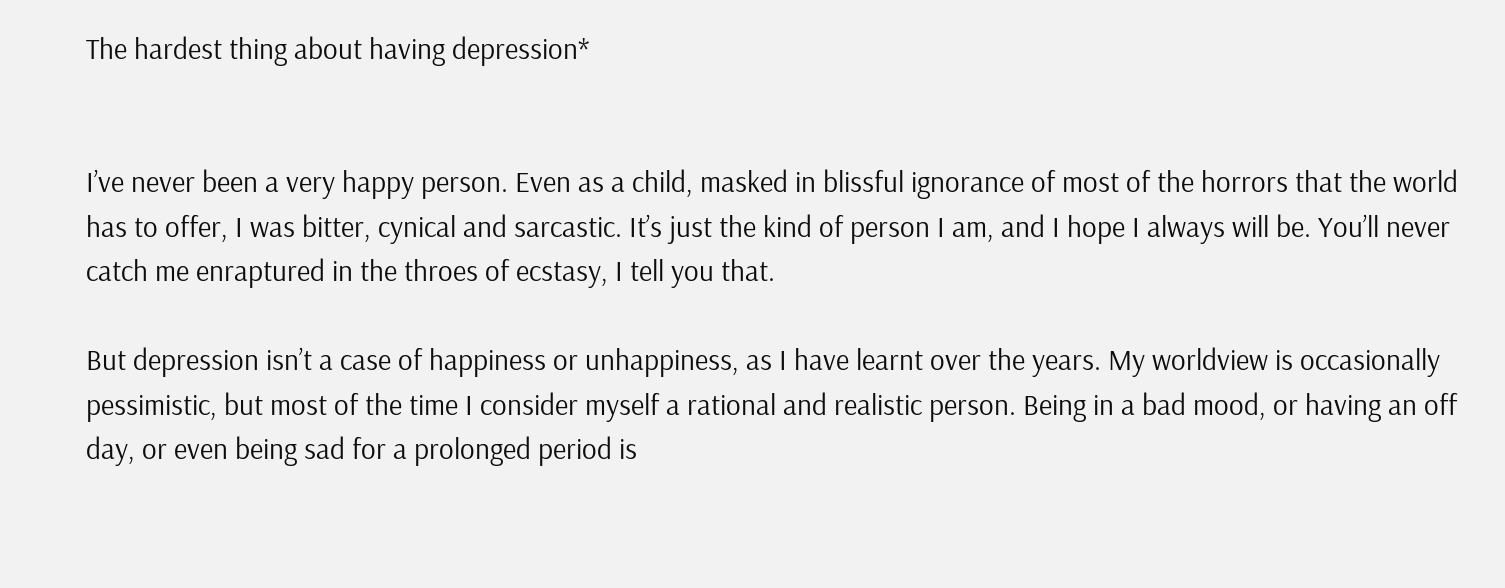The hardest thing about having depression*


I’ve never been a very happy person. Even as a child, masked in blissful ignorance of most of the horrors that the world has to offer, I was bitter, cynical and sarcastic. It’s just the kind of person I am, and I hope I always will be. You’ll never catch me enraptured in the throes of ecstasy, I tell you that.

But depression isn’t a case of happiness or unhappiness, as I have learnt over the years. My worldview is occasionally pessimistic, but most of the time I consider myself a rational and realistic person. Being in a bad mood, or having an off day, or even being sad for a prolonged period is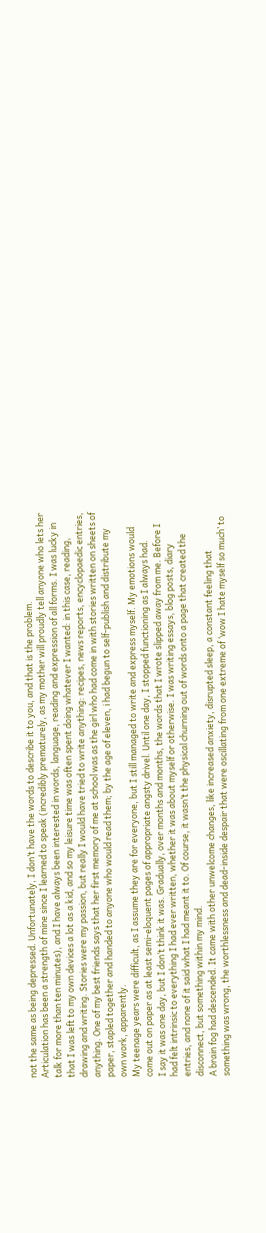not the same as being depressed. Unfortunately, I don’t have the words to describe it to you, and that is the problem.
Articulation has been a strength of mine since I learned to speak (incredibly prematurely, as my mother will proudly tell anyone who lets her talk for more than ten minutes), and I have always been interested in words, language, reading and expression of all forms. I was lucky in that I was left to my own devices a lot as a kid, and so my leisure time was often spent doing whatever I wanted: in this case, reading, drawing and writing. Stories were my passion, but really I would have tried to write anything: recipes, news reports, encyclopaedic entries, anything. One of my best friends says that her first memory of me at school was as the girl who had come in with stories written on sheets of paper, stapled together and handed to anyone who would read them; by the age of eleven, i had begun to self-publish and distribute my own work, apparently.
My teenage years were difficult, as I assume they are for everyone, but I still managed to write and express myself. My emotions would come out on paper as at least semi-eloquent pages of appropriate angsty drivel. Until one day, I stopped functioning as I always had.
I say it was one day, but I don’t think it was. Gradually, over months and months, the words that I wrote slipped away from me. Before I had felt intrinsic to everything I had ever written, whether it was about myself or otherwise. I was writing essays, blog posts, diary entries, and none of it said what I had meant it to. Of course, it wasn’t the physical churning out of words onto a page that created the disconnect, but something within my mind.
A brain fog had descended. It came with other unwelcome changes, like increased anxiety, disrupted sleep, a constant feeling that something was wrong, the worthlessness and dead-inside despair that were oscillating from one extreme of ‘wow I hate myself so much’ to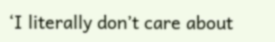‘I literally don’t care about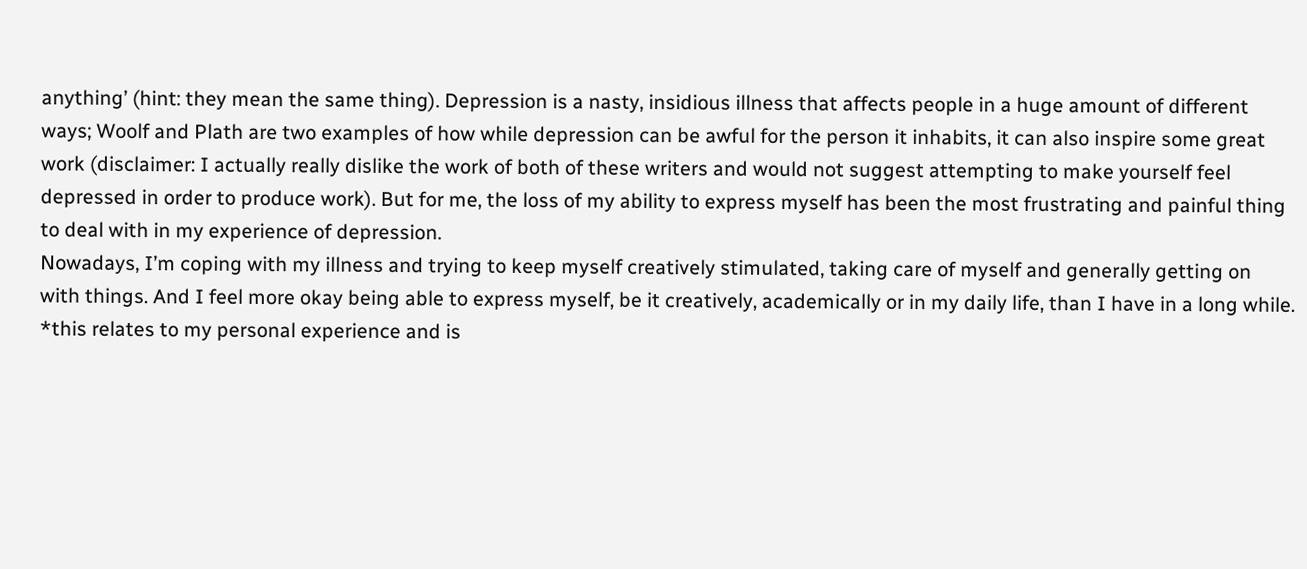anything’ (hint: they mean the same thing). Depression is a nasty, insidious illness that affects people in a huge amount of different ways; Woolf and Plath are two examples of how while depression can be awful for the person it inhabits, it can also inspire some great work (disclaimer: I actually really dislike the work of both of these writers and would not suggest attempting to make yourself feel depressed in order to produce work). But for me, the loss of my ability to express myself has been the most frustrating and painful thing to deal with in my experience of depression.
Nowadays, I’m coping with my illness and trying to keep myself creatively stimulated, taking care of myself and generally getting on with things. And I feel more okay being able to express myself, be it creatively, academically or in my daily life, than I have in a long while.
*this relates to my personal experience and is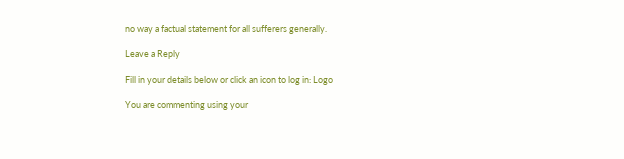no way a factual statement for all sufferers generally.

Leave a Reply

Fill in your details below or click an icon to log in: Logo

You are commenting using your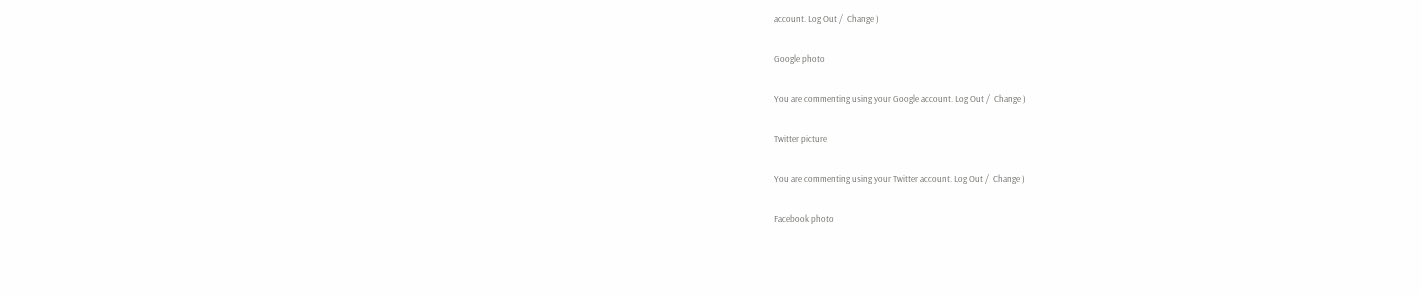account. Log Out /  Change )

Google photo

You are commenting using your Google account. Log Out /  Change )

Twitter picture

You are commenting using your Twitter account. Log Out /  Change )

Facebook photo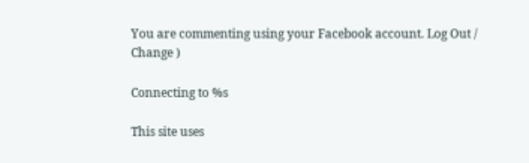You are commenting using your Facebook account. Log Out /  Change )

Connecting to %s

This site uses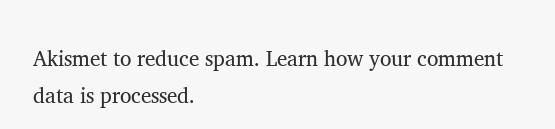Akismet to reduce spam. Learn how your comment data is processed.